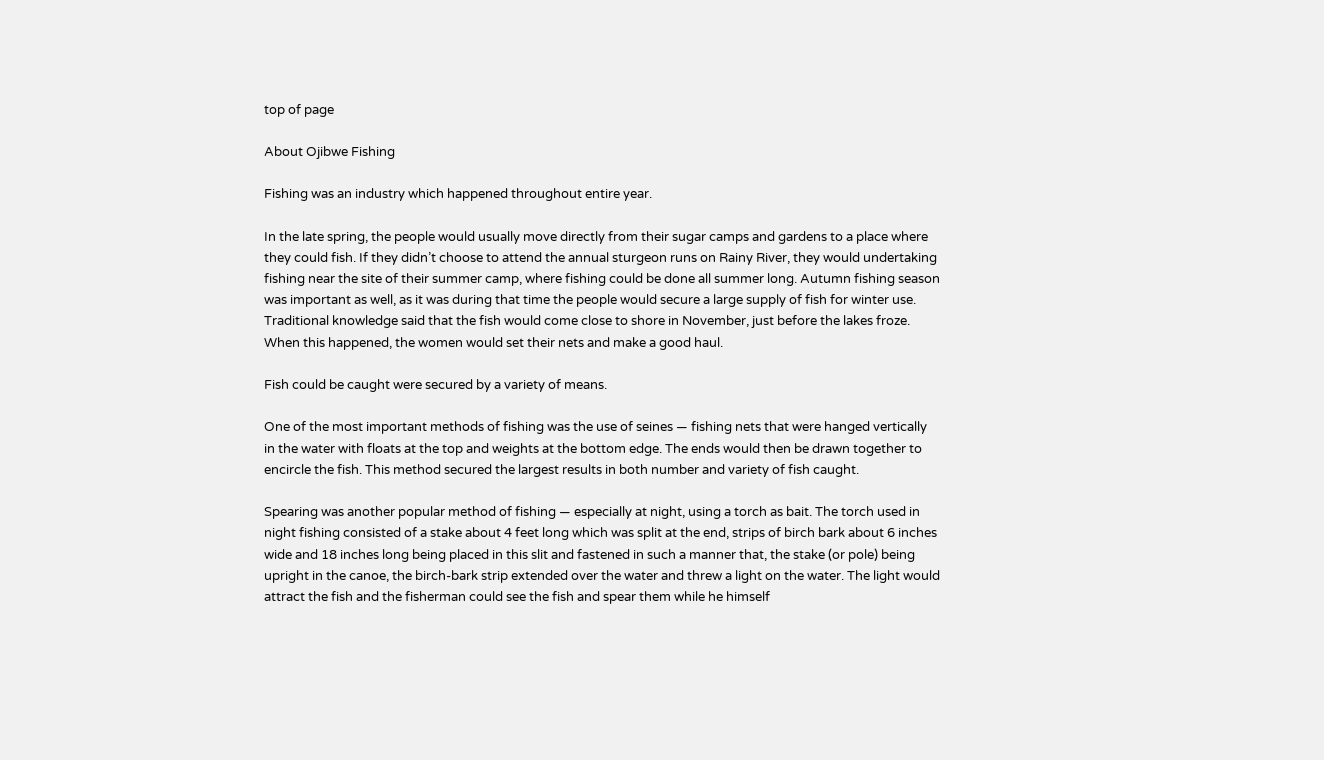top of page

About Ojibwe Fishing

Fishing was an industry which happened throughout entire year.

In the late spring, the people would usually move directly from their sugar camps and gardens to a place where they could fish. If they didn’t choose to attend the annual sturgeon runs on Rainy River, they would undertaking fishing near the site of their summer camp, where fishing could be done all summer long. Autumn fishing season was important as well, as it was during that time the people would secure a large supply of fish for winter use. Traditional knowledge said that the fish would come close to shore in November, just before the lakes froze. When this happened, the women would set their nets and make a good haul.

Fish could be caught were secured by a variety of means.

One of the most important methods of fishing was the use of seines ― fishing nets that were hanged vertically in the water with floats at the top and weights at the bottom edge. The ends would then be drawn together to encircle the fish. This method secured the largest results in both number and variety of fish caught.

Spearing was another popular method of fishing ― especially at night, using a torch as bait. The torch used in night fishing consisted of a stake about 4 feet long which was split at the end, strips of birch bark about 6 inches wide and 18 inches long being placed in this slit and fastened in such a manner that, the stake (or pole) being upright in the canoe, the birch-bark strip extended over the water and threw a light on the water. The light would attract the fish and the fisherman could see the fish and spear them while he himself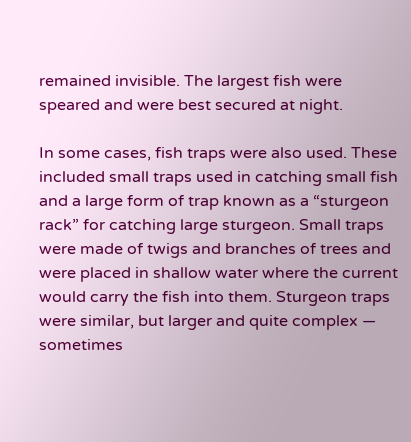remained invisible. The largest fish were speared and were best secured at night.

In some cases, fish traps were also used. These included small traps used in catching small fish and a large form of trap known as a “sturgeon rack” for catching large sturgeon. Small traps were made of twigs and branches of trees and were placed in shallow water where the current would carry the fish into them. Sturgeon traps were similar, but larger and quite complex ― sometimes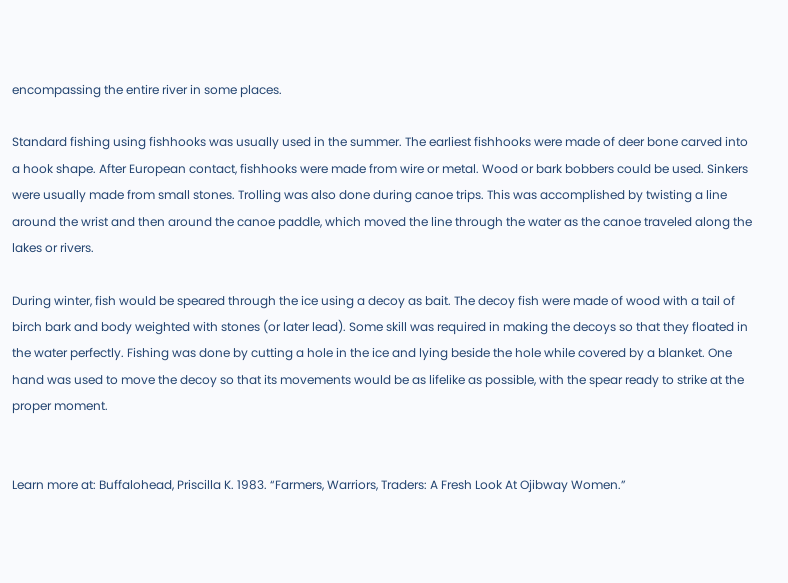encompassing the entire river in some places.

Standard fishing using fishhooks was usually used in the summer. The earliest fishhooks were made of deer bone carved into a hook shape. After European contact, fishhooks were made from wire or metal. Wood or bark bobbers could be used. Sinkers were usually made from small stones. Trolling was also done during canoe trips. This was accomplished by twisting a line around the wrist and then around the canoe paddle, which moved the line through the water as the canoe traveled along the lakes or rivers.

During winter, fish would be speared through the ice using a decoy as bait. The decoy fish were made of wood with a tail of birch bark and body weighted with stones (or later lead). Some skill was required in making the decoys so that they floated in the water perfectly. Fishing was done by cutting a hole in the ice and lying beside the hole while covered by a blanket. One hand was used to move the decoy so that its movements would be as lifelike as possible, with the spear ready to strike at the proper moment.


Learn more at: Buffalohead, Priscilla K. 1983. “Farmers, Warriors, Traders: A Fresh Look At Ojibway Women.”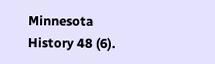Minnesota History 48 (6).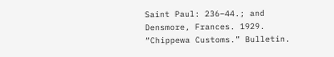Saint Paul: 236–44.; and Densmore, Frances. 1929. “Chippewa Customs.” Bulletin.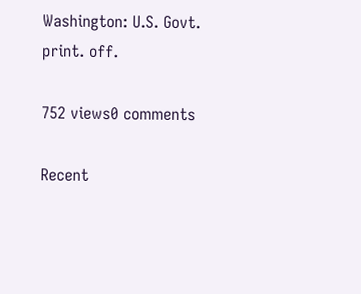Washington: U.S. Govt. print. off.

752 views0 comments

Recent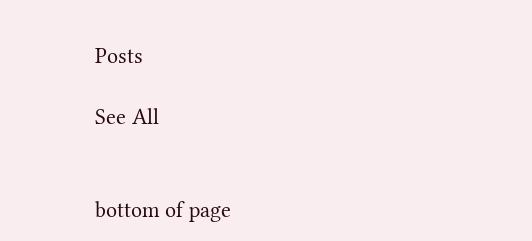Posts

See All


bottom of page